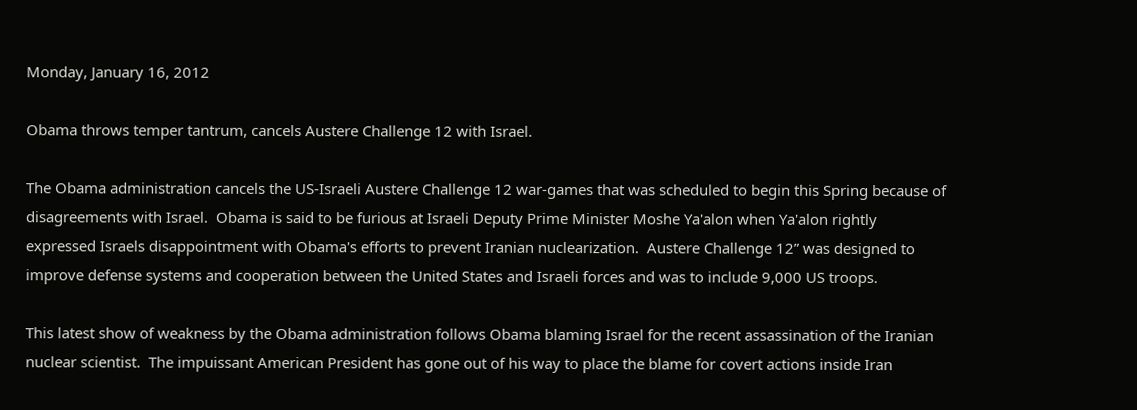Monday, January 16, 2012

Obama throws temper tantrum, cancels Austere Challenge 12 with Israel.

The Obama administration cancels the US-Israeli Austere Challenge 12 war-games that was scheduled to begin this Spring because of  disagreements with Israel.  Obama is said to be furious at Israeli Deputy Prime Minister Moshe Ya'alon when Ya'alon rightly expressed Israels disappointment with Obama's efforts to prevent Iranian nuclearization.  Austere Challenge 12” was designed to improve defense systems and cooperation between the United States and Israeli forces and was to include 9,000 US troops.

This latest show of weakness by the Obama administration follows Obama blaming Israel for the recent assassination of the Iranian nuclear scientist.  The impuissant American President has gone out of his way to place the blame for covert actions inside Iran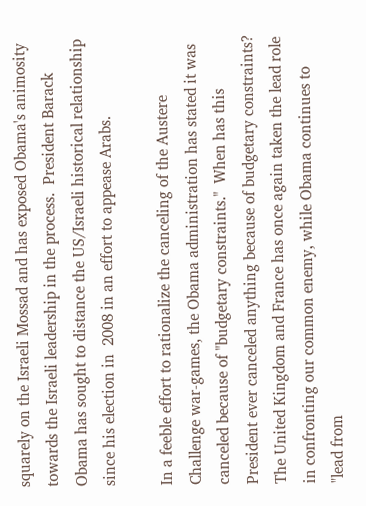squarely on the Israeli Mossad and has exposed Obama's animosity towards the Israeli leadership in the process.  President Barack Obama has sought to distance the US/Israeli historical relationship since his election in  2008 in an effort to appease Arabs.

In a feeble effort to rationalize the canceling of the Austere Challenge war-games, the Obama administration has stated it was canceled because of "budgetary constraints."  When has this President ever canceled anything because of budgetary constraints?  The United Kingdom and France has once again taken the lead role in confronting our common enemy, while Obama continues to "lead from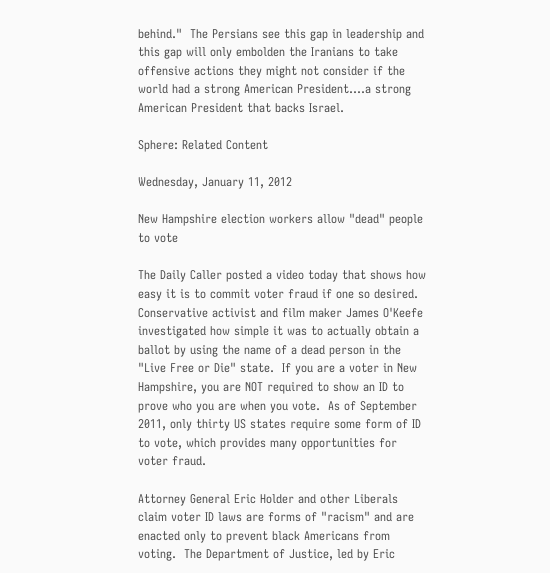behind."  The Persians see this gap in leadership and this gap will only embolden the Iranians to take offensive actions they might not consider if the world had a strong American President....a strong American President that backs Israel.

Sphere: Related Content

Wednesday, January 11, 2012

New Hampshire election workers allow "dead" people to vote

The Daily Caller posted a video today that shows how easy it is to commit voter fraud if one so desired.  Conservative activist and film maker James O'Keefe investigated how simple it was to actually obtain a ballot by using the name of a dead person in the "Live Free or Die" state.  If you are a voter in New Hampshire, you are NOT required to show an ID to prove who you are when you vote.  As of September 2011, only thirty US states require some form of ID to vote, which provides many opportunities for voter fraud.

Attorney General Eric Holder and other Liberals claim voter ID laws are forms of "racism" and are enacted only to prevent black Americans from voting.  The Department of Justice, led by Eric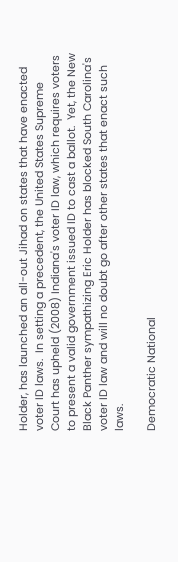Holder, has launched an all-out Jihad on states that have enacted voter ID laws.  In setting a precedent, the United States Supreme Court has upheld (2008) Indiana's voter ID law, which requires voters to present a valid government issued ID to cast a ballot.  Yet, the New Black Panther sympathizing Eric Holder has blocked South Carolina's voter ID law and will no doubt go after other states that enact such laws.

Democratic National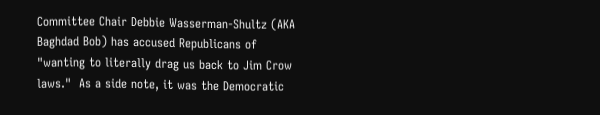Committee Chair Debbie Wasserman-Shultz (AKA Baghdad Bob) has accused Republicans of "wanting to literally drag us back to Jim Crow laws."  As a side note, it was the Democratic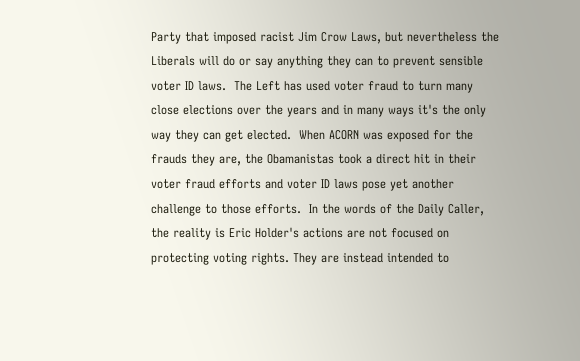Party that imposed racist Jim Crow Laws, but nevertheless the Liberals will do or say anything they can to prevent sensible voter ID laws.  The Left has used voter fraud to turn many close elections over the years and in many ways it's the only way they can get elected.  When ACORN was exposed for the frauds they are, the Obamanistas took a direct hit in their voter fraud efforts and voter ID laws pose yet another challenge to those efforts.  In the words of the Daily Caller, the reality is Eric Holder's actions are not focused on protecting voting rights. They are instead intended to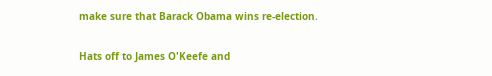make sure that Barack Obama wins re-election.

Hats off to James O'Keefe and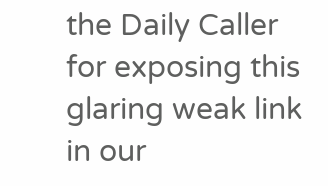the Daily Caller for exposing this glaring weak link in our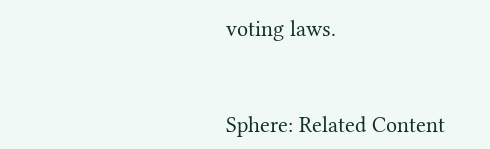voting laws.



Sphere: Related Content